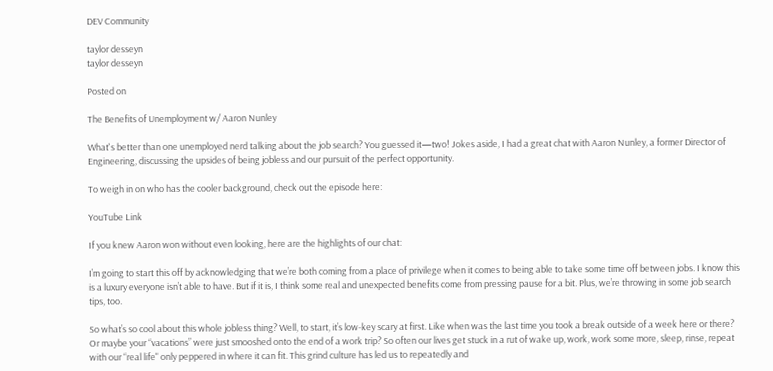DEV Community

taylor desseyn
taylor desseyn

Posted on

The Benefits of Unemployment w/ Aaron Nunley

What's better than one unemployed nerd talking about the job search? You guessed it—two! Jokes aside, I had a great chat with Aaron Nunley, a former Director of Engineering, discussing the upsides of being jobless and our pursuit of the perfect opportunity.

To weigh in on who has the cooler background, check out the episode here:

YouTube Link

If you knew Aaron won without even looking, here are the highlights of our chat:

I’m going to start this off by acknowledging that we’re both coming from a place of privilege when it comes to being able to take some time off between jobs. I know this is a luxury everyone isn’t able to have. But if it is, I think some real and unexpected benefits come from pressing pause for a bit. Plus, we’re throwing in some job search tips, too.

So what’s so cool about this whole jobless thing? Well, to start, it’s low-key scary at first. Like when was the last time you took a break outside of a week here or there? Or maybe your “vacations” were just smooshed onto the end of a work trip? So often our lives get stuck in a rut of wake up, work, work some more, sleep, rinse, repeat with our “real life" only peppered in where it can fit. This grind culture has led us to repeatedly and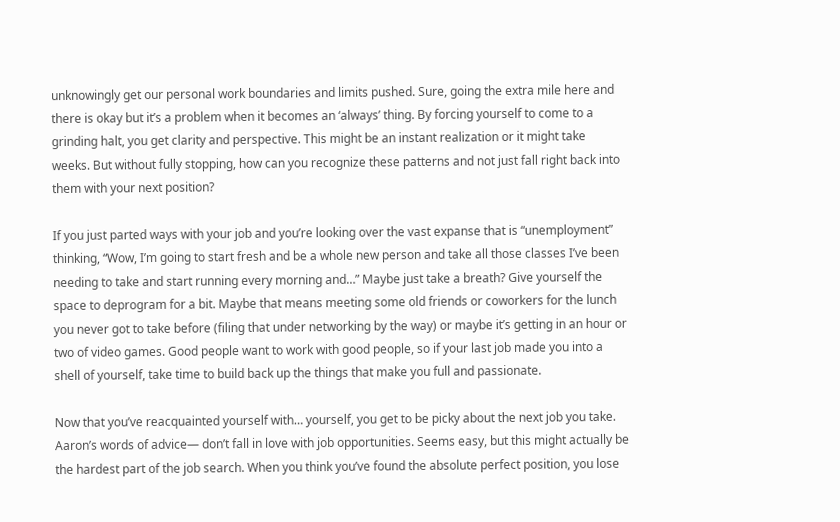unknowingly get our personal work boundaries and limits pushed. Sure, going the extra mile here and there is okay but it’s a problem when it becomes an ‘always’ thing. By forcing yourself to come to a grinding halt, you get clarity and perspective. This might be an instant realization or it might take weeks. But without fully stopping, how can you recognize these patterns and not just fall right back into them with your next position?

If you just parted ways with your job and you’re looking over the vast expanse that is “unemployment” thinking, “Wow, I’m going to start fresh and be a whole new person and take all those classes I’ve been needing to take and start running every morning and…” Maybe just take a breath? Give yourself the space to deprogram for a bit. Maybe that means meeting some old friends or coworkers for the lunch you never got to take before (filing that under networking by the way) or maybe it’s getting in an hour or two of video games. Good people want to work with good people, so if your last job made you into a shell of yourself, take time to build back up the things that make you full and passionate.

Now that you’ve reacquainted yourself with… yourself, you get to be picky about the next job you take. Aaron’s words of advice— don’t fall in love with job opportunities. Seems easy, but this might actually be the hardest part of the job search. When you think you’ve found the absolute perfect position, you lose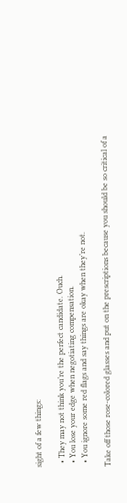sight of a few things:

  • They may not think you’re the perfect candidate. Ouch.
  • You lose your edge when negotiating compensation.
  • You ignore some red flags and say things are okay when they’re not.

Take off those rose-colored glasses and put on the prescriptions because you should be so critical of a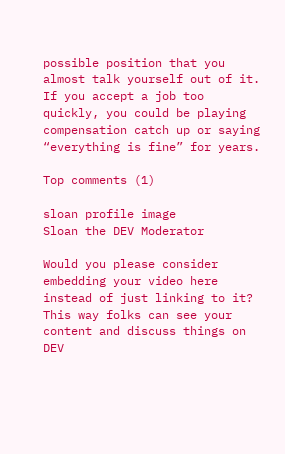possible position that you almost talk yourself out of it. If you accept a job too quickly, you could be playing compensation catch up or saying “everything is fine” for years.

Top comments (1)

sloan profile image
Sloan the DEV Moderator

Would you please consider embedding your video here instead of just linking to it? This way folks can see your content and discuss things on DEV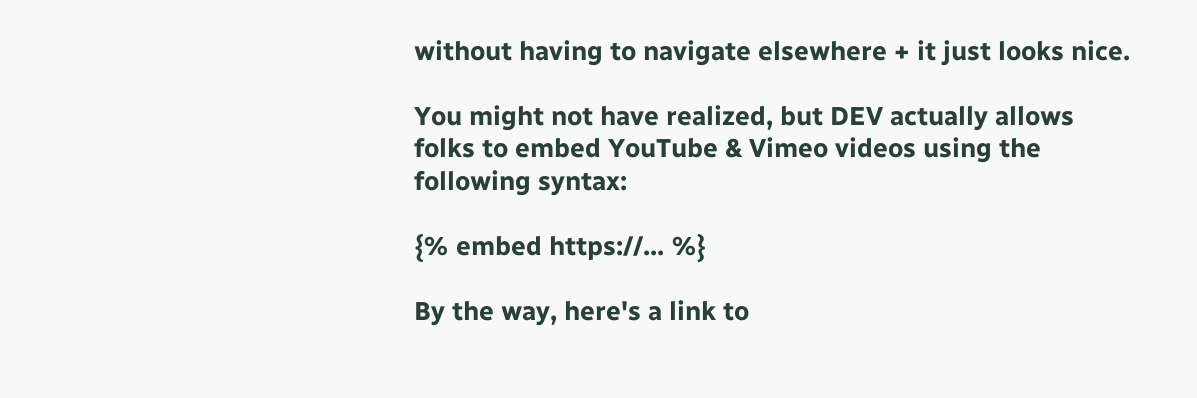without having to navigate elsewhere + it just looks nice.

You might not have realized, but DEV actually allows folks to embed YouTube & Vimeo videos using the following syntax:

{% embed https://... %}

By the way, here's a link to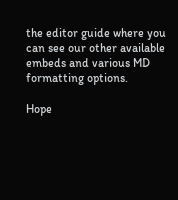the editor guide where you can see our other available embeds and various MD formatting options.

Hope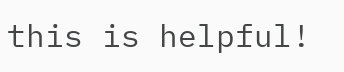this is helpful!